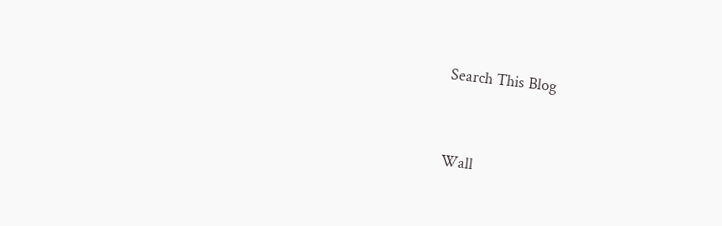Search This Blog


Wall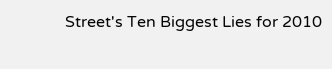Street's Ten Biggest Lies for 2010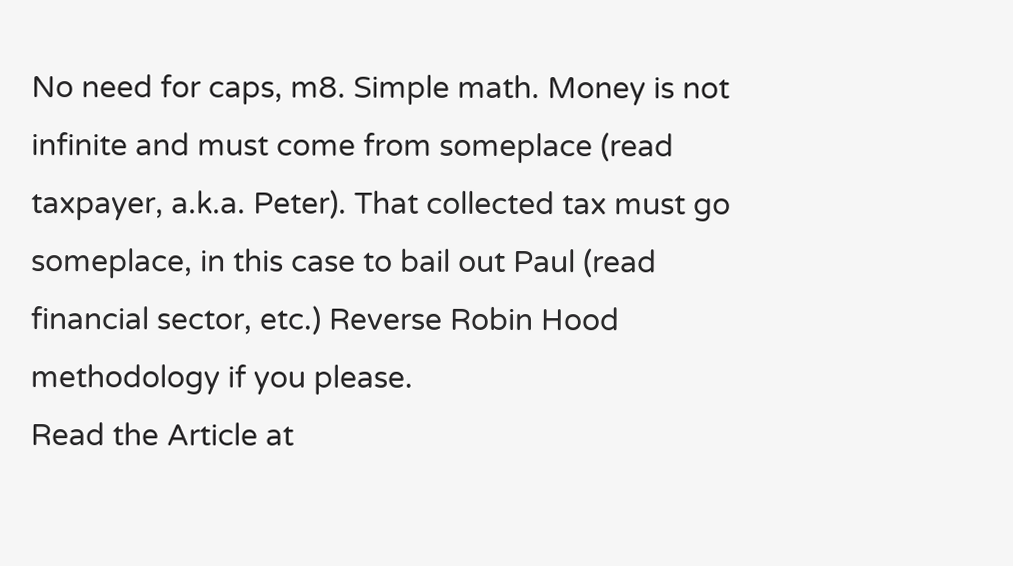No need for caps, m8. Simple math. Money is not infinite and must come from someplace (read taxpayer, a.k.a. Peter). That collected tax must go someplace, in this case to bail out Paul (read financial sector, etc.) Reverse Robin Hood methodology if you please.
Read the Article at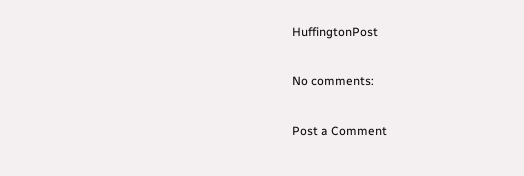HuffingtonPost

No comments:

Post a Comment